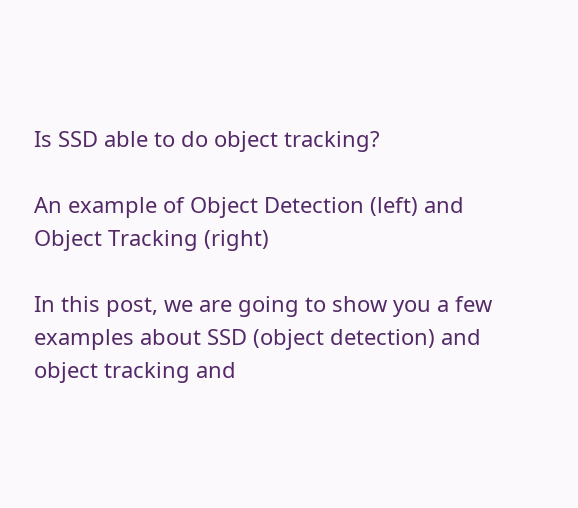Is SSD able to do object tracking?

An example of Object Detection (left) and Object Tracking (right)

In this post, we are going to show you a few examples about SSD (object detection) and object tracking and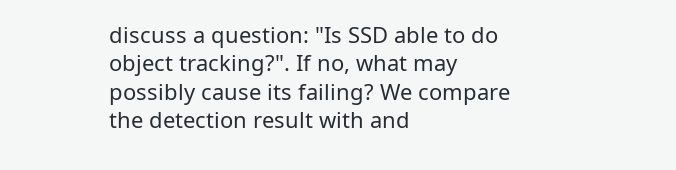discuss a question: "Is SSD able to do object tracking?". If no, what may possibly cause its failing? We compare the detection result with and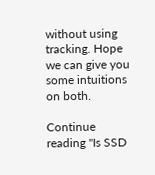without using tracking. Hope we can give you some intuitions on both.

Continue reading "Is SSD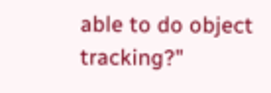able to do object tracking?"